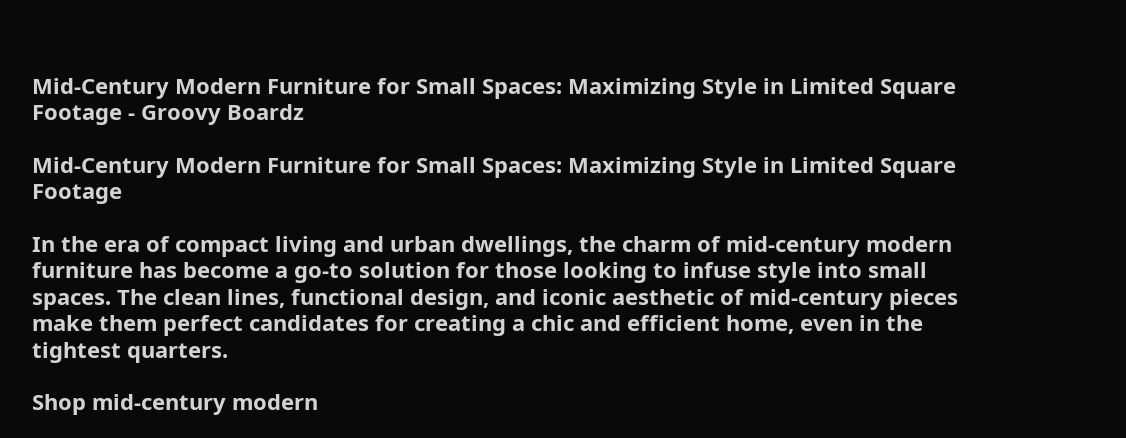Mid-Century Modern Furniture for Small Spaces: Maximizing Style in Limited Square Footage - Groovy Boardz

Mid-Century Modern Furniture for Small Spaces: Maximizing Style in Limited Square Footage

In the era of compact living and urban dwellings, the charm of mid-century modern furniture has become a go-to solution for those looking to infuse style into small spaces. The clean lines, functional design, and iconic aesthetic of mid-century pieces make them perfect candidates for creating a chic and efficient home, even in the tightest quarters.

Shop mid-century modern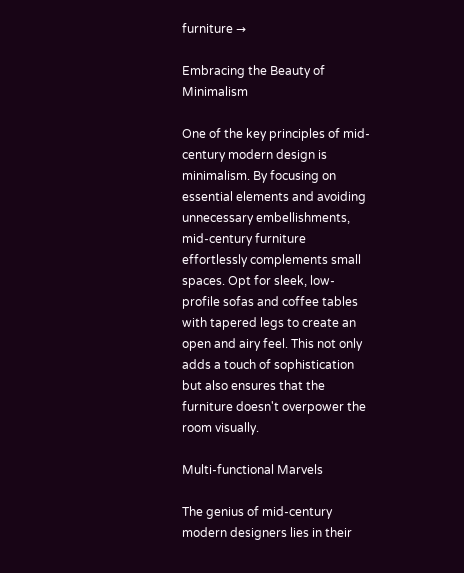furniture →

Embracing the Beauty of Minimalism

One of the key principles of mid-century modern design is minimalism. By focusing on essential elements and avoiding unnecessary embellishments, mid-century furniture effortlessly complements small spaces. Opt for sleek, low-profile sofas and coffee tables with tapered legs to create an open and airy feel. This not only adds a touch of sophistication but also ensures that the furniture doesn't overpower the room visually.

Multi-functional Marvels

The genius of mid-century modern designers lies in their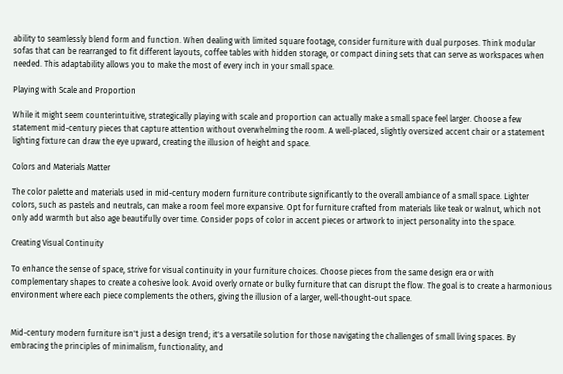ability to seamlessly blend form and function. When dealing with limited square footage, consider furniture with dual purposes. Think modular sofas that can be rearranged to fit different layouts, coffee tables with hidden storage, or compact dining sets that can serve as workspaces when needed. This adaptability allows you to make the most of every inch in your small space.

Playing with Scale and Proportion

While it might seem counterintuitive, strategically playing with scale and proportion can actually make a small space feel larger. Choose a few statement mid-century pieces that capture attention without overwhelming the room. A well-placed, slightly oversized accent chair or a statement lighting fixture can draw the eye upward, creating the illusion of height and space.

Colors and Materials Matter

The color palette and materials used in mid-century modern furniture contribute significantly to the overall ambiance of a small space. Lighter colors, such as pastels and neutrals, can make a room feel more expansive. Opt for furniture crafted from materials like teak or walnut, which not only add warmth but also age beautifully over time. Consider pops of color in accent pieces or artwork to inject personality into the space.

Creating Visual Continuity

To enhance the sense of space, strive for visual continuity in your furniture choices. Choose pieces from the same design era or with complementary shapes to create a cohesive look. Avoid overly ornate or bulky furniture that can disrupt the flow. The goal is to create a harmonious environment where each piece complements the others, giving the illusion of a larger, well-thought-out space.


Mid-century modern furniture isn't just a design trend; it's a versatile solution for those navigating the challenges of small living spaces. By embracing the principles of minimalism, functionality, and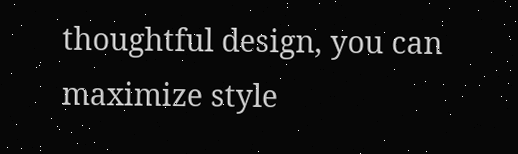thoughtful design, you can maximize style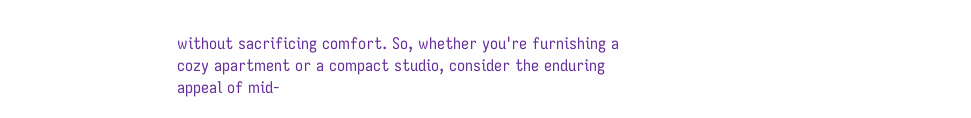without sacrificing comfort. So, whether you're furnishing a cozy apartment or a compact studio, consider the enduring appeal of mid-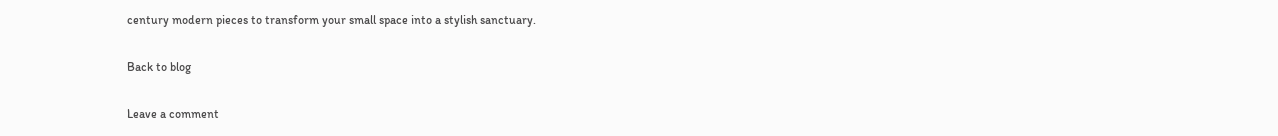century modern pieces to transform your small space into a stylish sanctuary.

Back to blog

Leave a comment